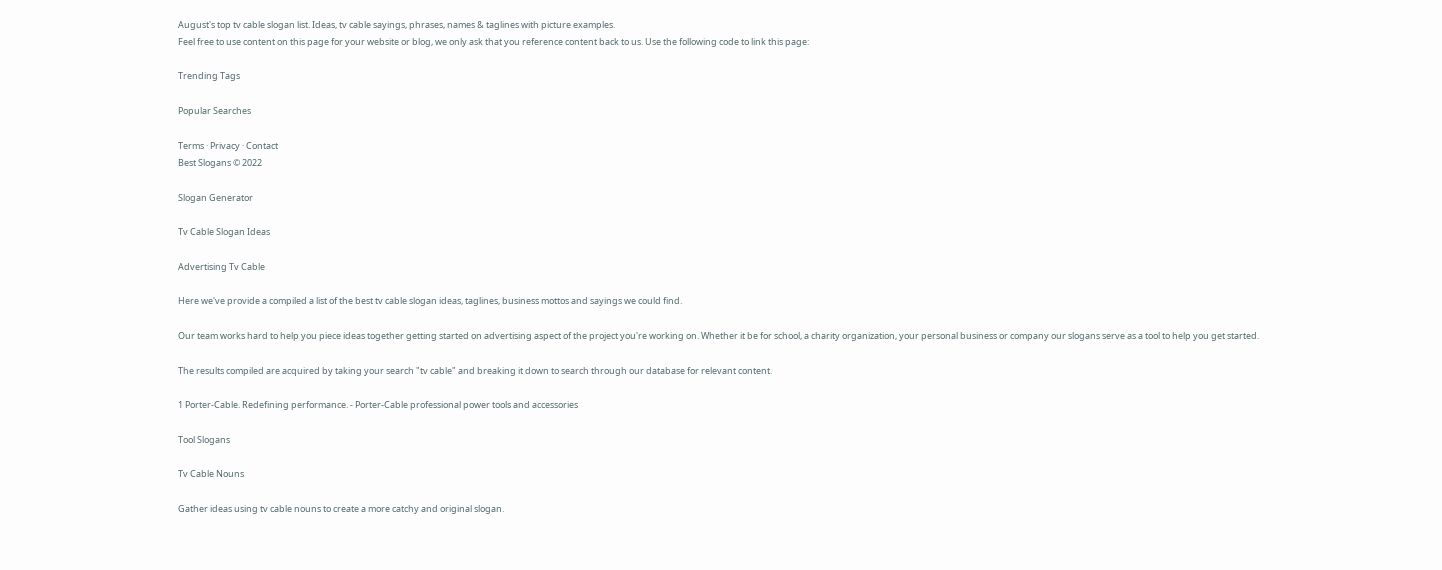August's top tv cable slogan list. Ideas, tv cable sayings, phrases, names & taglines with picture examples.
Feel free to use content on this page for your website or blog, we only ask that you reference content back to us. Use the following code to link this page:

Trending Tags

Popular Searches

Terms · Privacy · Contact
Best Slogans © 2022

Slogan Generator

Tv Cable Slogan Ideas

Advertising Tv Cable

Here we've provide a compiled a list of the best tv cable slogan ideas, taglines, business mottos and sayings we could find.

Our team works hard to help you piece ideas together getting started on advertising aspect of the project you're working on. Whether it be for school, a charity organization, your personal business or company our slogans serve as a tool to help you get started.

The results compiled are acquired by taking your search "tv cable" and breaking it down to search through our database for relevant content.

1 Porter-Cable. Redefining performance. - Porter-Cable professional power tools and accessories

Tool Slogans

Tv Cable Nouns

Gather ideas using tv cable nouns to create a more catchy and original slogan.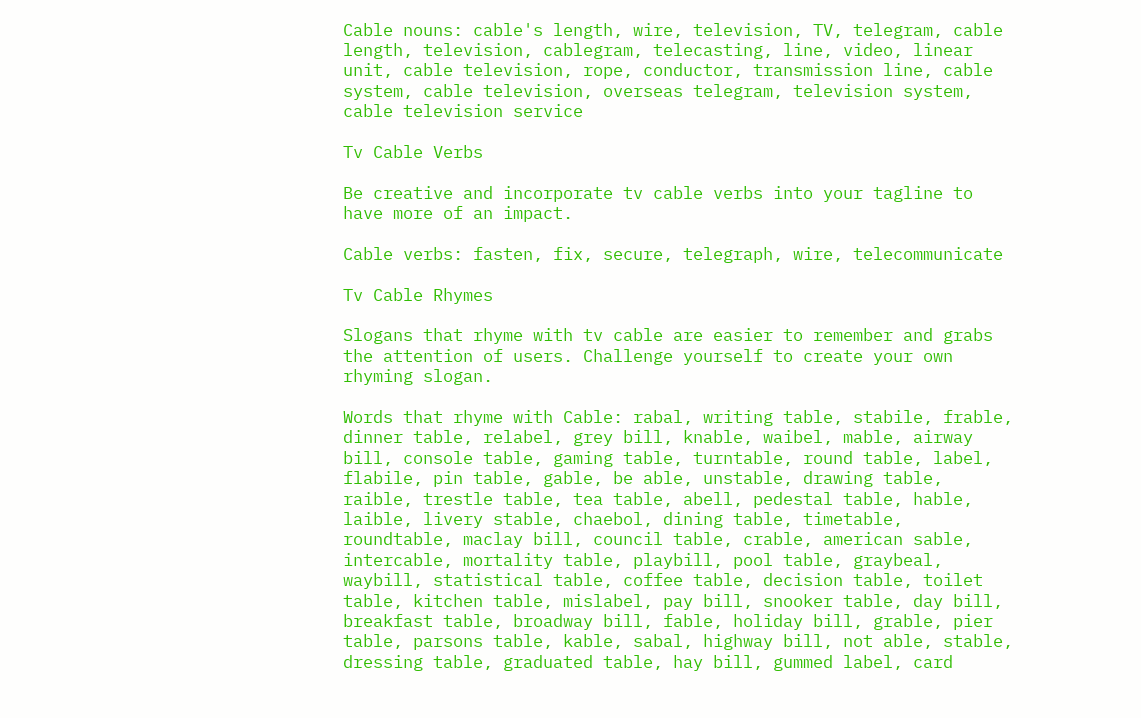Cable nouns: cable's length, wire, television, TV, telegram, cable length, television, cablegram, telecasting, line, video, linear unit, cable television, rope, conductor, transmission line, cable system, cable television, overseas telegram, television system, cable television service

Tv Cable Verbs

Be creative and incorporate tv cable verbs into your tagline to have more of an impact.

Cable verbs: fasten, fix, secure, telegraph, wire, telecommunicate

Tv Cable Rhymes

Slogans that rhyme with tv cable are easier to remember and grabs the attention of users. Challenge yourself to create your own rhyming slogan.

Words that rhyme with Cable: rabal, writing table, stabile, frable, dinner table, relabel, grey bill, knable, waibel, mable, airway bill, console table, gaming table, turntable, round table, label, flabile, pin table, gable, be able, unstable, drawing table, raible, trestle table, tea table, abell, pedestal table, hable, laible, livery stable, chaebol, dining table, timetable, roundtable, maclay bill, council table, crable, american sable, intercable, mortality table, playbill, pool table, graybeal, waybill, statistical table, coffee table, decision table, toilet table, kitchen table, mislabel, pay bill, snooker table, day bill, breakfast table, broadway bill, fable, holiday bill, grable, pier table, parsons table, kable, sabal, highway bill, not able, stable, dressing table, graduated table, hay bill, gummed label, card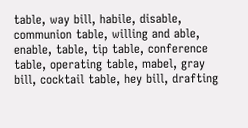table, way bill, habile, disable, communion table, willing and able, enable, table, tip table, conference table, operating table, mabel, gray bill, cocktail table, hey bill, drafting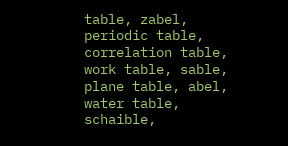table, zabel, periodic table, correlation table, work table, sable, plane table, abel, water table, schaible,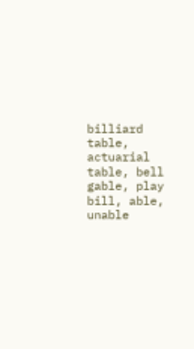billiard table, actuarial table, bell gable, play bill, able, unable